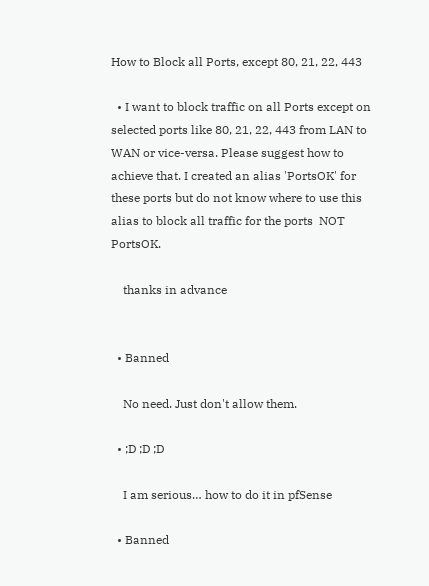How to Block all Ports, except 80, 21, 22, 443

  • I want to block traffic on all Ports except on selected ports like 80, 21, 22, 443 from LAN to WAN or vice-versa. Please suggest how to achieve that. I created an alias 'PortsOK' for these ports but do not know where to use this alias to block all traffic for the ports  NOT PortsOK.

    thanks in advance


  • Banned

    No need. Just don't allow them.

  • ;D ;D ;D

    I am serious… how to do it in pfSense

  • Banned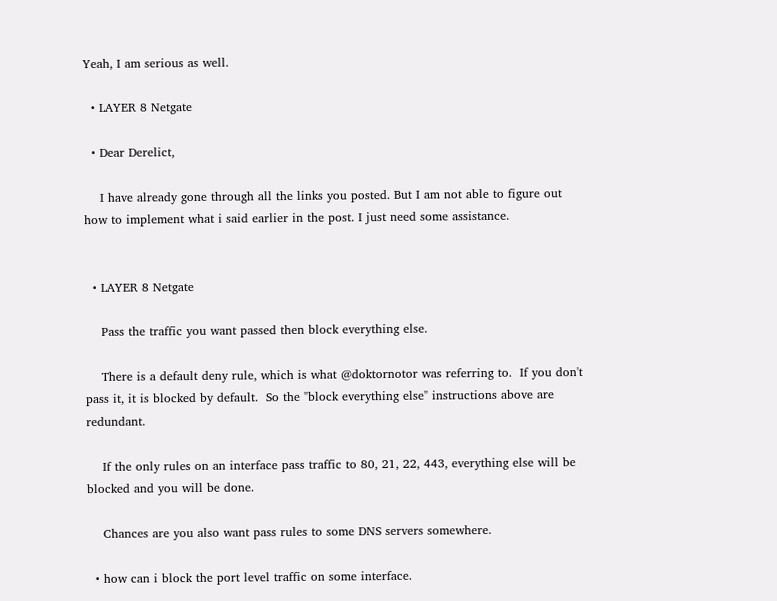Yeah, I am serious as well.

  • LAYER 8 Netgate

  • Dear Derelict,

    I have already gone through all the links you posted. But I am not able to figure out how to implement what i said earlier in the post. I just need some assistance.


  • LAYER 8 Netgate

    Pass the traffic you want passed then block everything else.

    There is a default deny rule, which is what @doktornotor was referring to.  If you don't pass it, it is blocked by default.  So the "block everything else" instructions above are redundant.

    If the only rules on an interface pass traffic to 80, 21, 22, 443, everything else will be blocked and you will be done.

    Chances are you also want pass rules to some DNS servers somewhere.

  • how can i block the port level traffic on some interface.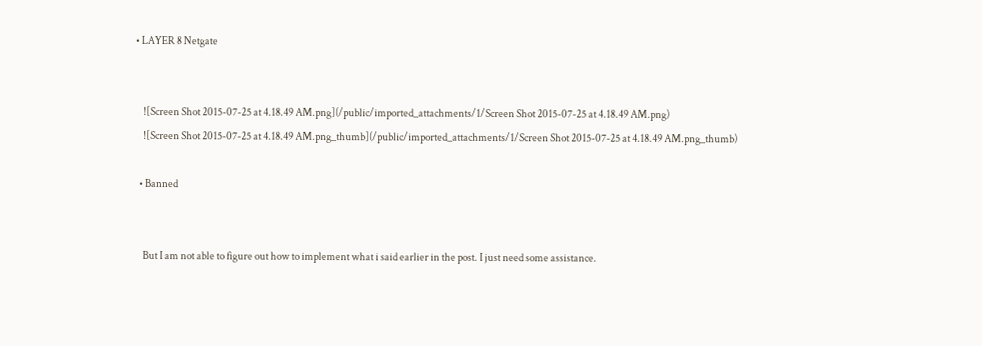• LAYER 8 Netgate


    ![Screen Shot 2015-07-25 at 4.18.49 AM.png](/public/imported_attachments/1/Screen Shot 2015-07-25 at 4.18.49 AM.png)
    ![Screen Shot 2015-07-25 at 4.18.49 AM.png_thumb](/public/imported_attachments/1/Screen Shot 2015-07-25 at 4.18.49 AM.png_thumb)

  • Banned


    But I am not able to figure out how to implement what i said earlier in the post. I just need some assistance.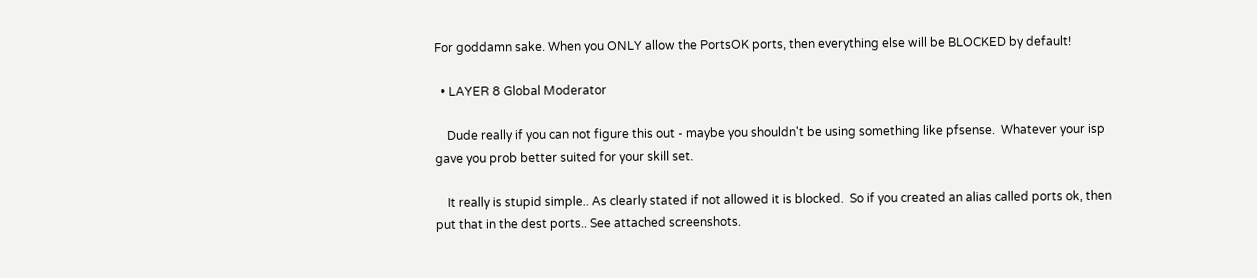For goddamn sake. When you ONLY allow the PortsOK ports, then everything else will be BLOCKED by default!

  • LAYER 8 Global Moderator

    Dude really if you can not figure this out - maybe you shouldn't be using something like pfsense.  Whatever your isp gave you prob better suited for your skill set.

    It really is stupid simple.. As clearly stated if not allowed it is blocked.  So if you created an alias called ports ok, then put that in the dest ports.. See attached screenshots.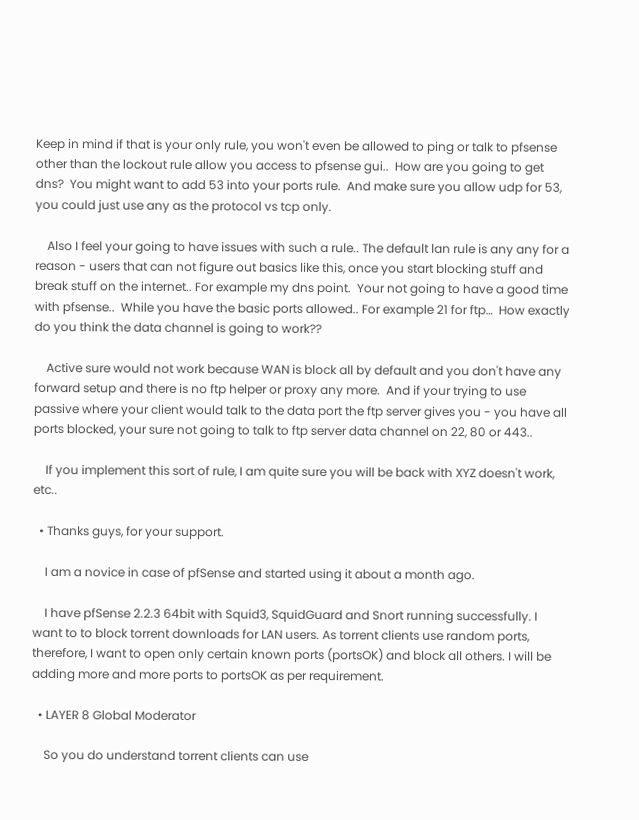Keep in mind if that is your only rule, you won't even be allowed to ping or talk to pfsense other than the lockout rule allow you access to pfsense gui..  How are you going to get dns?  You might want to add 53 into your ports rule.  And make sure you allow udp for 53, you could just use any as the protocol vs tcp only.

    Also I feel your going to have issues with such a rule.. The default lan rule is any any for a reason - users that can not figure out basics like this, once you start blocking stuff and break stuff on the internet.. For example my dns point.  Your not going to have a good time with pfsense..  While you have the basic ports allowed.. For example 21 for ftp…  How exactly do you think the data channel is going to work??

    Active sure would not work because WAN is block all by default and you don't have any forward setup and there is no ftp helper or proxy any more.  And if your trying to use passive where your client would talk to the data port the ftp server gives you - you have all ports blocked, your sure not going to talk to ftp server data channel on 22, 80 or 443..

    If you implement this sort of rule, I am quite sure you will be back with XYZ doesn't work, etc..

  • Thanks guys, for your support.

    I am a novice in case of pfSense and started using it about a month ago.

    I have pfSense 2.2.3 64bit with Squid3, SquidGuard and Snort running successfully. I want to to block torrent downloads for LAN users. As torrent clients use random ports, therefore, I want to open only certain known ports (portsOK) and block all others. I will be adding more and more ports to portsOK as per requirement.

  • LAYER 8 Global Moderator

    So you do understand torrent clients can use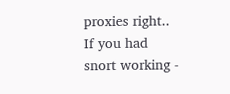proxies right..  If you had snort working -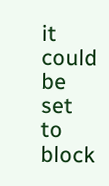it could be set to block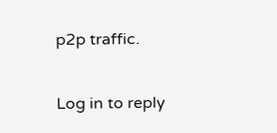p2p traffic.

Log in to reply